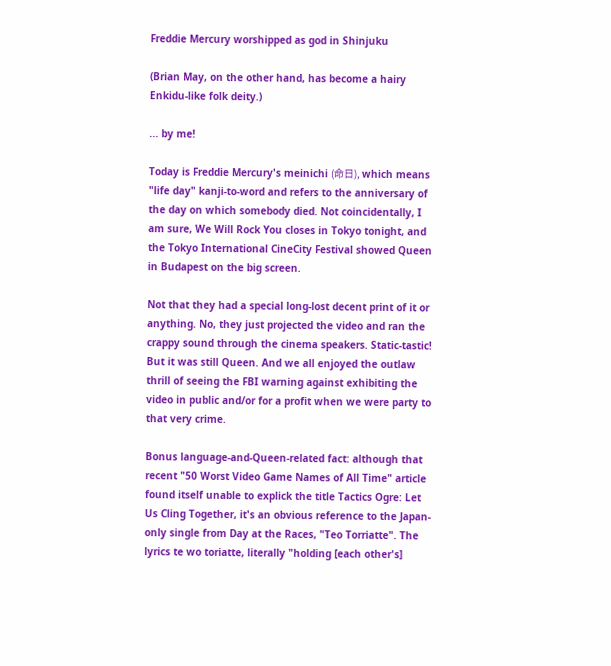Freddie Mercury worshipped as god in Shinjuku

(Brian May, on the other hand, has become a hairy Enkidu-like folk deity.)

... by me!

Today is Freddie Mercury's meinichi (命日), which means "life day" kanji-to-word and refers to the anniversary of the day on which somebody died. Not coincidentally, I am sure, We Will Rock You closes in Tokyo tonight, and the Tokyo International CineCity Festival showed Queen in Budapest on the big screen.

Not that they had a special long-lost decent print of it or anything. No, they just projected the video and ran the crappy sound through the cinema speakers. Static-tastic! But it was still Queen. And we all enjoyed the outlaw thrill of seeing the FBI warning against exhibiting the video in public and/or for a profit when we were party to that very crime.

Bonus language-and-Queen-related fact: although that recent "50 Worst Video Game Names of All Time" article found itself unable to explick the title Tactics Ogre: Let Us Cling Together, it's an obvious reference to the Japan-only single from Day at the Races, "Teo Torriatte". The lyrics te wo toriatte, literally "holding [each other's]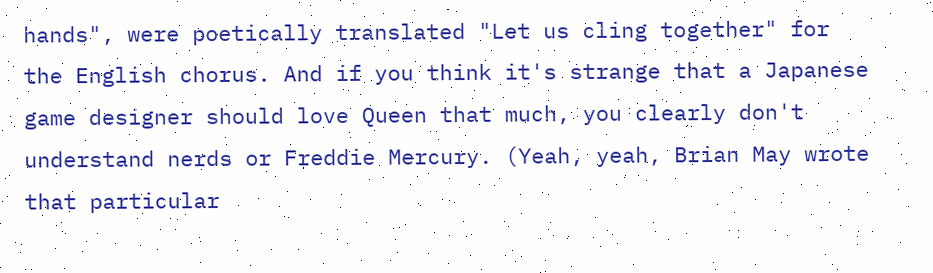hands", were poetically translated "Let us cling together" for the English chorus. And if you think it's strange that a Japanese game designer should love Queen that much, you clearly don't understand nerds or Freddie Mercury. (Yeah, yeah, Brian May wrote that particular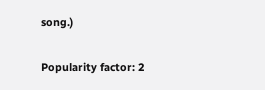song.)

Popularity factor: 2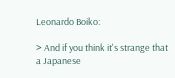Leonardo Boiko:

> And if you think it's strange that a Japanese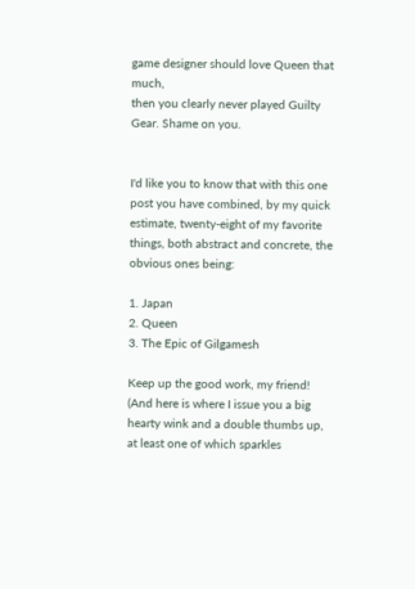game designer should love Queen that much,
then you clearly never played Guilty Gear. Shame on you.


I'd like you to know that with this one post you have combined, by my quick estimate, twenty-eight of my favorite things, both abstract and concrete, the obvious ones being:

1. Japan
2. Queen
3. The Epic of Gilgamesh

Keep up the good work, my friend! (And here is where I issue you a big hearty wink and a double thumbs up, at least one of which sparkles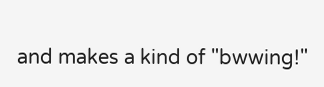and makes a kind of "bwwing!"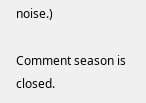noise.)

Comment season is closed.